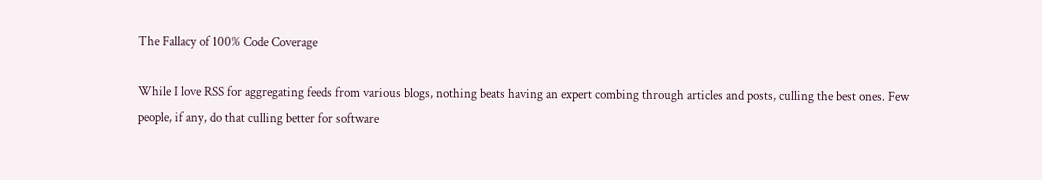The Fallacy of 100% Code Coverage

While I love RSS for aggregating feeds from various blogs, nothing beats having an expert combing through articles and posts, culling the best ones. Few people, if any, do that culling better for software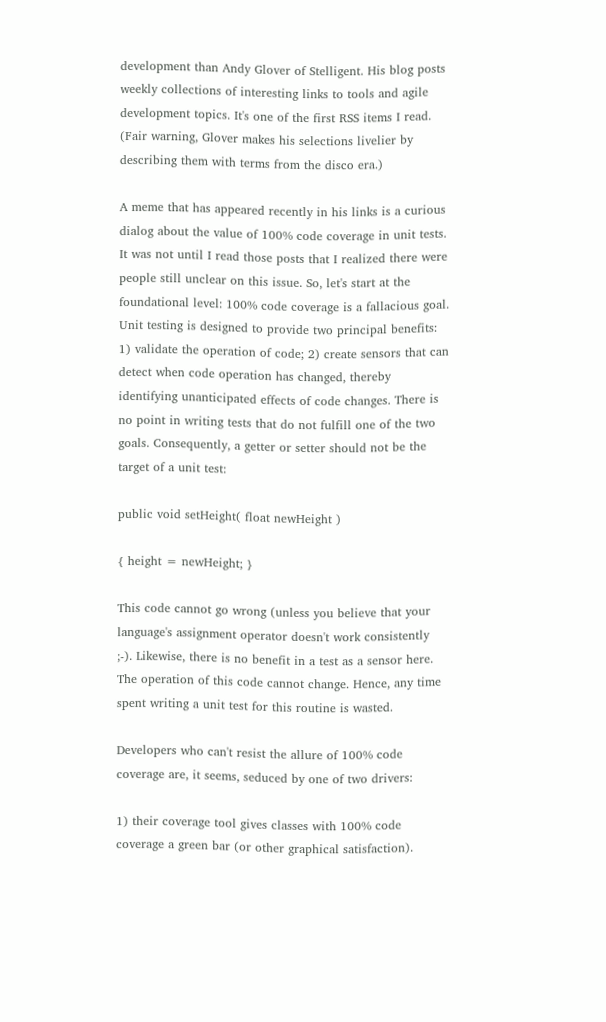development than Andy Glover of Stelligent. His blog posts weekly collections of interesting links to tools and agile development topics. It's one of the first RSS items I read. (Fair warning, Glover makes his selections livelier by describing them with terms from the disco era.)

A meme that has appeared recently in his links is a curious dialog about the value of 100% code coverage in unit tests. It was not until I read those posts that I realized there were people still unclear on this issue. So, let's start at the foundational level: 100% code coverage is a fallacious goal. Unit testing is designed to provide two principal benefits: 1) validate the operation of code; 2) create sensors that can detect when code operation has changed, thereby identifying unanticipated effects of code changes. There is no point in writing tests that do not fulfill one of the two goals. Consequently, a getter or setter should not be the target of a unit test:

public void setHeight( float newHeight )

{ height = newHeight; }

This code cannot go wrong (unless you believe that your language's assignment operator doesn't work consistently ;-). Likewise, there is no benefit in a test as a sensor here. The operation of this code cannot change. Hence, any time spent writing a unit test for this routine is wasted.

Developers who can't resist the allure of 100% code coverage are, it seems, seduced by one of two drivers:

1) their coverage tool gives classes with 100% code coverage a green bar (or other graphical satisfaction).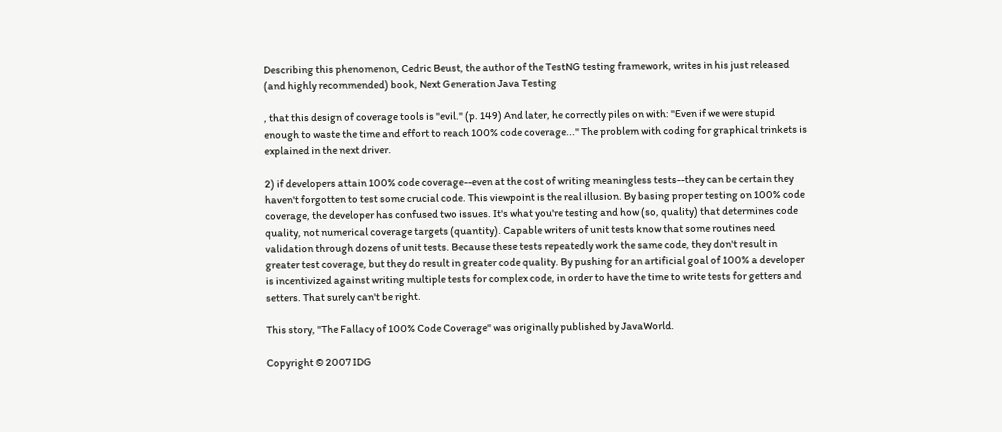Describing this phenomenon, Cedric Beust, the author of the TestNG testing framework, writes in his just released (and highly recommended) book, Next Generation Java Testing

, that this design of coverage tools is "evil." (p. 149) And later, he correctly piles on with: "Even if we were stupid enough to waste the time and effort to reach 100% code coverage..." The problem with coding for graphical trinkets is explained in the next driver.

2) if developers attain 100% code coverage--even at the cost of writing meaningless tests--they can be certain they haven't forgotten to test some crucial code. This viewpoint is the real illusion. By basing proper testing on 100% code coverage, the developer has confused two issues. It's what you're testing and how (so, quality) that determines code quality, not numerical coverage targets (quantity). Capable writers of unit tests know that some routines need validation through dozens of unit tests. Because these tests repeatedly work the same code, they don't result in greater test coverage, but they do result in greater code quality. By pushing for an artificial goal of 100% a developer is incentivized against writing multiple tests for complex code, in order to have the time to write tests for getters and setters. That surely can't be right.

This story, "The Fallacy of 100% Code Coverage" was originally published by JavaWorld.

Copyright © 2007 IDG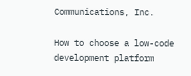Communications, Inc.

How to choose a low-code development platform